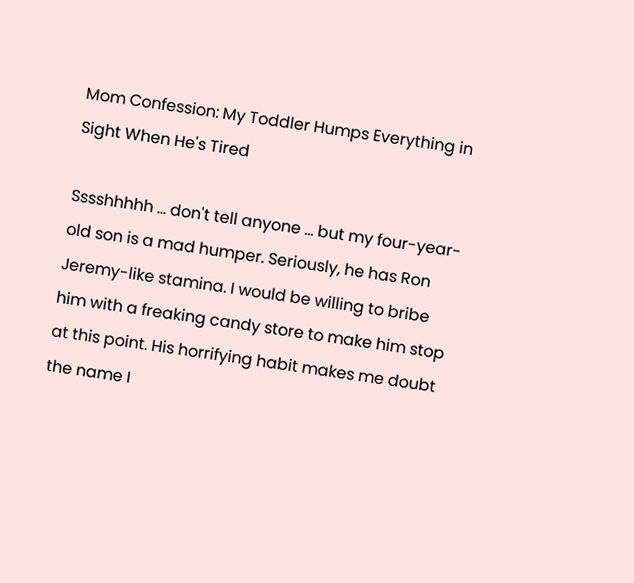Mom Confession: My Toddler Humps Everything in Sight When He's Tired

Sssshhhhh ... don't tell anyone ... but my four-year-old son is a mad humper. Seriously, he has Ron Jeremy-like stamina. I would be willing to bribe him with a freaking candy store to make him stop at this point. His horrifying habit makes me doubt the name I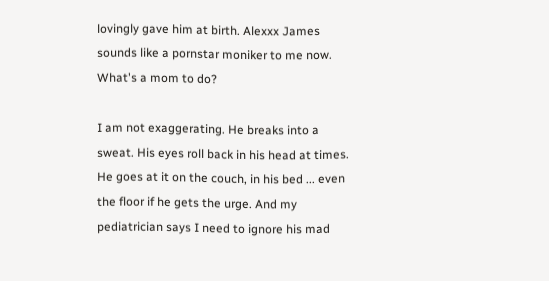lovingly gave him at birth. Alexxx James sounds like a pornstar moniker to me now. What's a mom to do?

I am not exaggerating. He breaks into a sweat. His eyes roll back in his head at times. He goes at it on the couch, in his bed ... even the floor if he gets the urge. And my pediatrician says I need to ignore his mad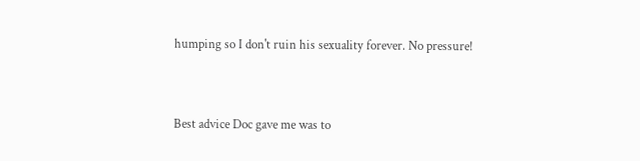humping so I don't ruin his sexuality forever. No pressure!


Best advice Doc gave me was to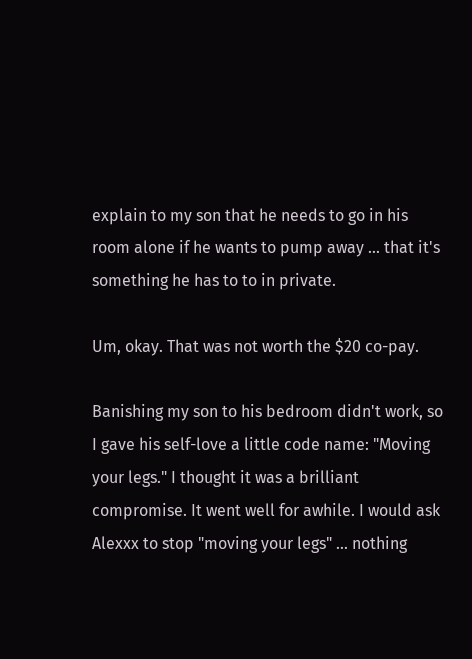explain to my son that he needs to go in his room alone if he wants to pump away ... that it's something he has to to in private.

Um, okay. That was not worth the $20 co-pay.

Banishing my son to his bedroom didn't work, so I gave his self-love a little code name: "Moving your legs." I thought it was a brilliant compromise. It went well for awhile. I would ask Alexxx to stop "moving your legs" ... nothing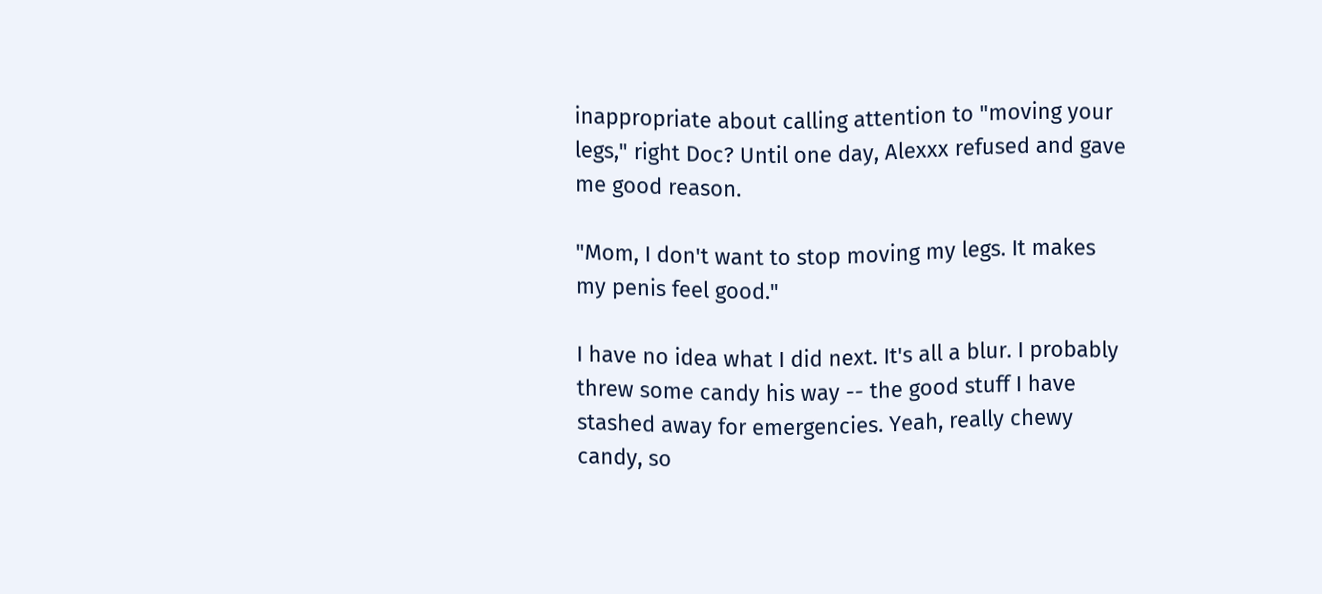inappropriate about calling attention to "moving your legs," right Doc? Until one day, Alexxx refused and gave me good reason.

"Mom, I don't want to stop moving my legs. It makes my penis feel good."

I have no idea what I did next. It's all a blur. I probably threw some candy his way -- the good stuff I have stashed away for emergencies. Yeah, really chewy candy, so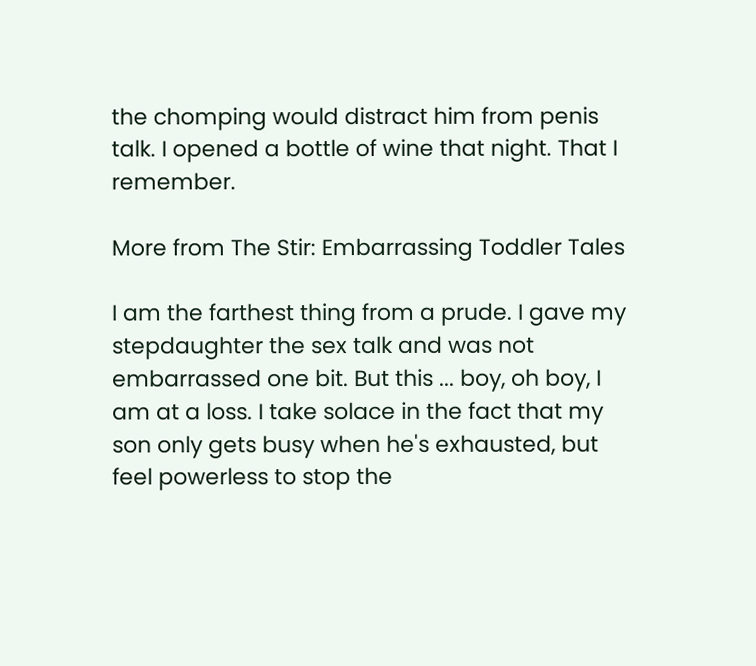the chomping would distract him from penis talk. I opened a bottle of wine that night. That I remember.

More from The Stir: Embarrassing Toddler Tales

I am the farthest thing from a prude. I gave my stepdaughter the sex talk and was not embarrassed one bit. But this ... boy, oh boy, I am at a loss. I take solace in the fact that my son only gets busy when he's exhausted, but feel powerless to stop the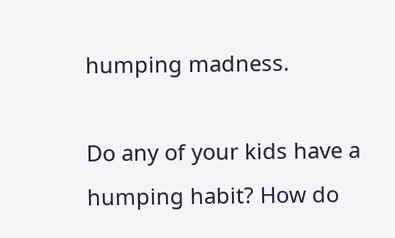humping madness.

Do any of your kids have a humping habit? How do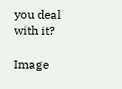you deal with it?

Image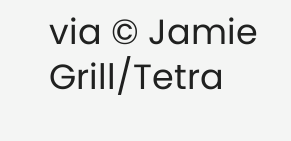via © Jamie Grill/Tetra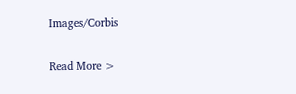Images/Corbis

Read More >